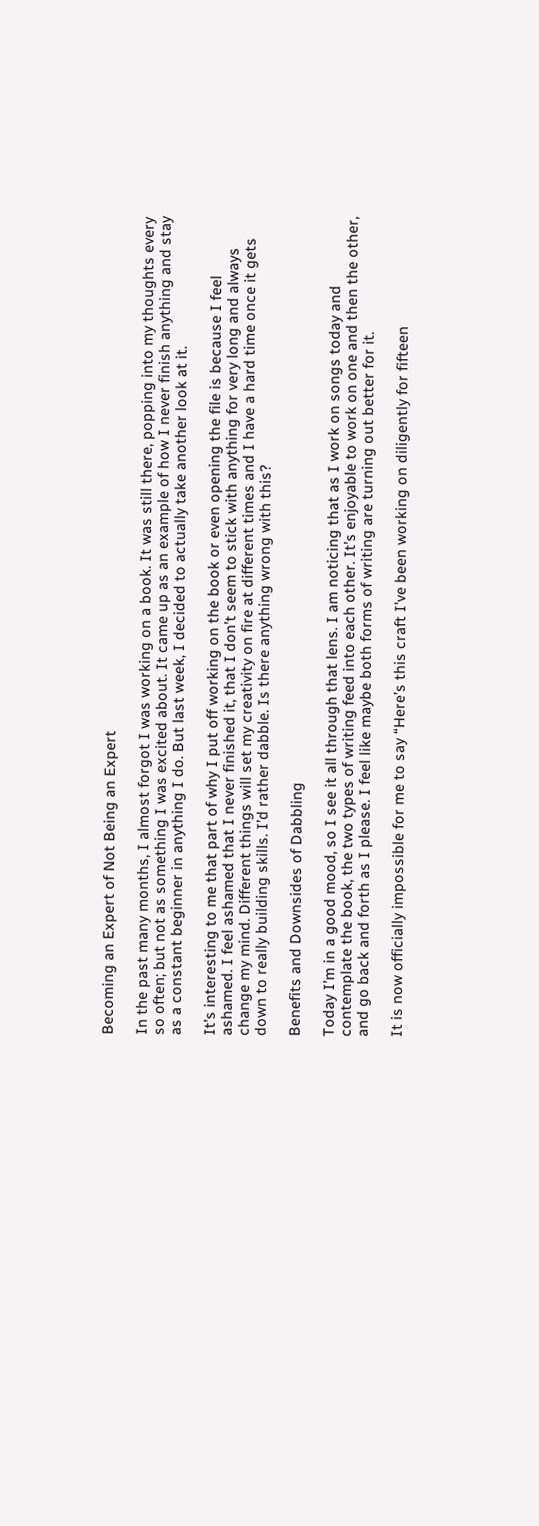Becoming an Expert of Not Being an Expert

In the past many months, I almost forgot I was working on a book. It was still there, popping into my thoughts every so often; but not as something I was excited about. It came up as an example of how I never finish anything and stay as a constant beginner in anything I do. But last week, I decided to actually take another look at it.

It’s interesting to me that part of why I put off working on the book or even opening the file is because I feel ashamed. I feel ashamed that I never finished it, that I don’t seem to stick with anything for very long and always change my mind. Different things will set my creativity on fire at different times and I have a hard time once it gets down to really building skills. I’d rather dabble. Is there anything wrong with this?

Benefits and Downsides of Dabbling

Today I’m in a good mood, so I see it all through that lens. I am noticing that as I work on songs today and contemplate the book, the two types of writing feed into each other. It’s enjoyable to work on one and then the other, and go back and forth as I please. I feel like maybe both forms of writing are turning out better for it.

It is now officially impossible for me to say “Here’s this craft I’ve been working on diligently for fifteen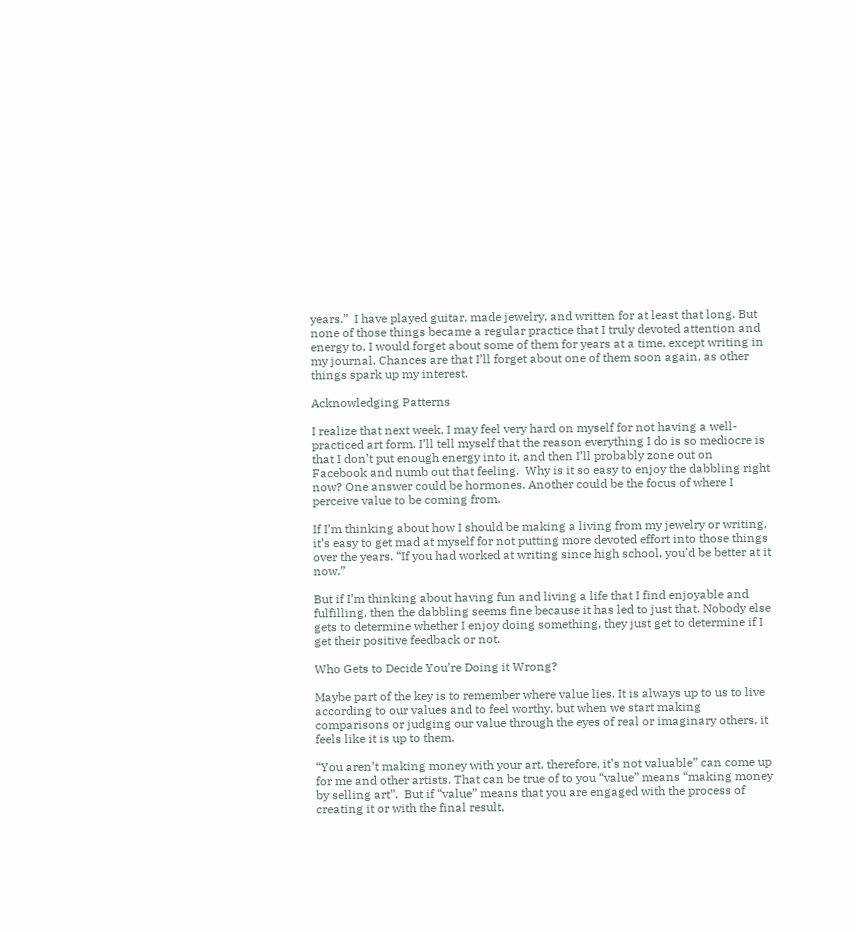years.”  I have played guitar, made jewelry, and written for at least that long. But none of those things became a regular practice that I truly devoted attention and energy to. I would forget about some of them for years at a time, except writing in my journal. Chances are that I’ll forget about one of them soon again, as other things spark up my interest.

Acknowledging Patterns

I realize that next week, I may feel very hard on myself for not having a well-practiced art form. I’ll tell myself that the reason everything I do is so mediocre is that I don’t put enough energy into it, and then I’ll probably zone out on Facebook and numb out that feeling.  Why is it so easy to enjoy the dabbling right now? One answer could be hormones. Another could be the focus of where I perceive value to be coming from.

If I’m thinking about how I should be making a living from my jewelry or writing, it’s easy to get mad at myself for not putting more devoted effort into those things over the years. “If you had worked at writing since high school, you’d be better at it now.”

But if I’m thinking about having fun and living a life that I find enjoyable and fulfilling, then the dabbling seems fine because it has led to just that. Nobody else gets to determine whether I enjoy doing something, they just get to determine if I get their positive feedback or not.

Who Gets to Decide You’re Doing it Wrong?

Maybe part of the key is to remember where value lies. It is always up to us to live according to our values and to feel worthy, but when we start making comparisons or judging our value through the eyes of real or imaginary others, it feels like it is up to them.

“You aren’t making money with your art, therefore, it’s not valuable” can come up for me and other artists. That can be true of to you “value” means “making money by selling art”.  But if “value” means that you are engaged with the process of creating it or with the final result,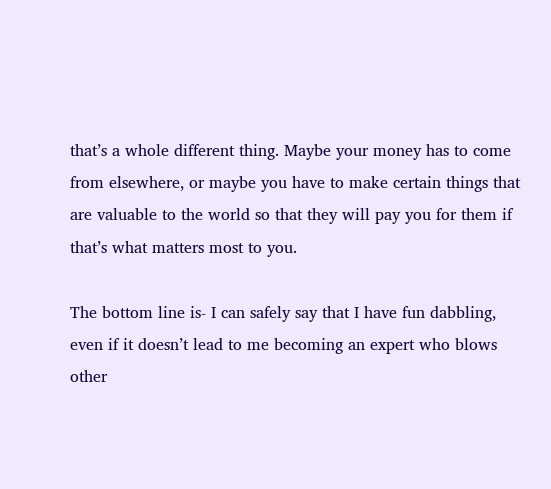that’s a whole different thing. Maybe your money has to come from elsewhere, or maybe you have to make certain things that are valuable to the world so that they will pay you for them if that’s what matters most to you.

The bottom line is- I can safely say that I have fun dabbling, even if it doesn’t lead to me becoming an expert who blows other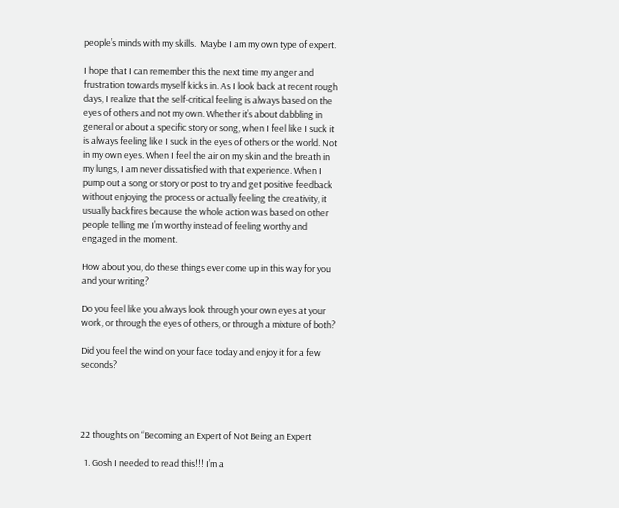people’s minds with my skills.  Maybe I am my own type of expert.

I hope that I can remember this the next time my anger and frustration towards myself kicks in. As I look back at recent rough days, I realize that the self-critical feeling is always based on the eyes of others and not my own. Whether it’s about dabbling in general or about a specific story or song, when I feel like I suck it is always feeling like I suck in the eyes of others or the world. Not in my own eyes. When I feel the air on my skin and the breath in my lungs, I am never dissatisfied with that experience. When I pump out a song or story or post to try and get positive feedback without enjoying the process or actually feeling the creativity, it usually backfires because the whole action was based on other people telling me I’m worthy instead of feeling worthy and engaged in the moment.

How about you, do these things ever come up in this way for you and your writing?

Do you feel like you always look through your own eyes at your work, or through the eyes of others, or through a mixture of both?

Did you feel the wind on your face today and enjoy it for a few seconds?




22 thoughts on “Becoming an Expert of Not Being an Expert

  1. Gosh I needed to read this!!! I’m a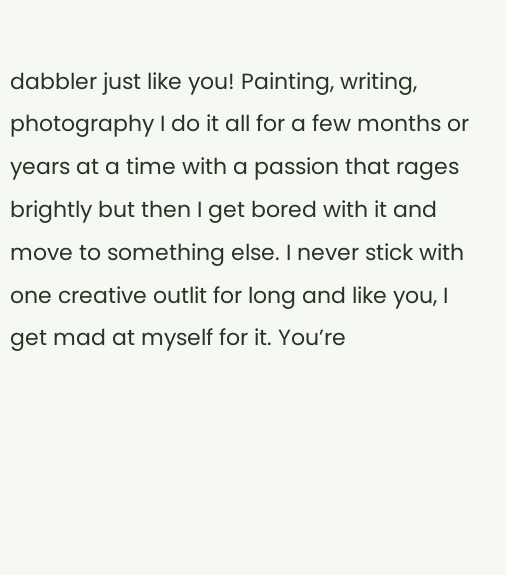dabbler just like you! Painting, writing, photography I do it all for a few months or years at a time with a passion that rages brightly but then I get bored with it and move to something else. I never stick with one creative outlit for long and like you, I get mad at myself for it. You’re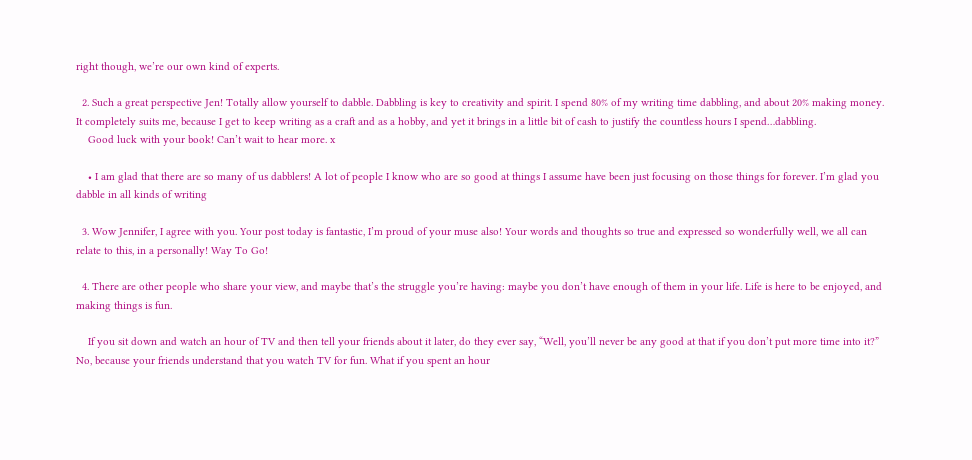right though, we’re our own kind of experts.

  2. Such a great perspective Jen! Totally allow yourself to dabble. Dabbling is key to creativity and spirit. I spend 80% of my writing time dabbling, and about 20% making money. It completely suits me, because I get to keep writing as a craft and as a hobby, and yet it brings in a little bit of cash to justify the countless hours I spend…dabbling.
    Good luck with your book! Can’t wait to hear more. x

    • I am glad that there are so many of us dabblers! A lot of people I know who are so good at things I assume have been just focusing on those things for forever. I’m glad you dabble in all kinds of writing

  3. Wow Jennifer, I agree with you. Your post today is fantastic, I’m proud of your muse also! Your words and thoughts so true and expressed so wonderfully well, we all can relate to this, in a personally! Way To Go!

  4. There are other people who share your view, and maybe that’s the struggle you’re having: maybe you don’t have enough of them in your life. Life is here to be enjoyed, and making things is fun.

    If you sit down and watch an hour of TV and then tell your friends about it later, do they ever say, “Well, you’ll never be any good at that if you don’t put more time into it?” No, because your friends understand that you watch TV for fun. What if you spent an hour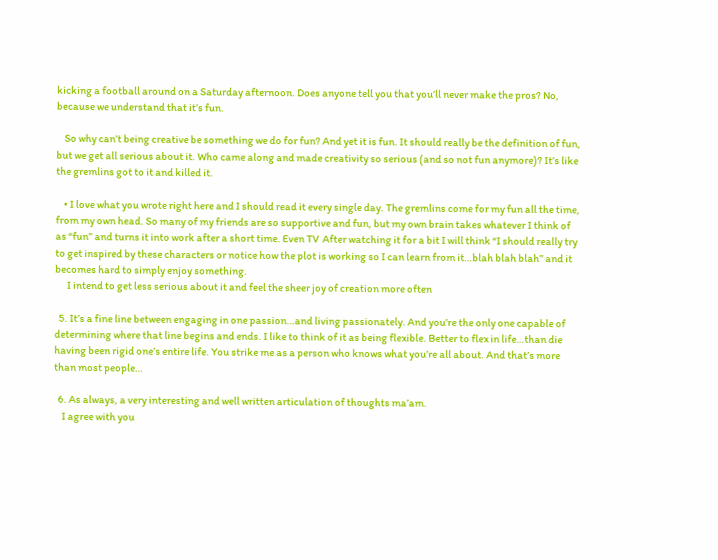kicking a football around on a Saturday afternoon. Does anyone tell you that you’ll never make the pros? No, because we understand that it’s fun.

    So why can’t being creative be something we do for fun? And yet it is fun. It should really be the definition of fun, but we get all serious about it. Who came along and made creativity so serious (and so not fun anymore)? It’s like the gremlins got to it and killed it.

    • I love what you wrote right here and I should read it every single day. The gremlins come for my fun all the time, from my own head. So many of my friends are so supportive and fun, but my own brain takes whatever I think of as “fun” and turns it into work after a short time. Even TV  After watching it for a bit I will think “I should really try to get inspired by these characters or notice how the plot is working so I can learn from it…blah blah blah” and it becomes hard to simply enjoy something.
      I intend to get less serious about it and feel the sheer joy of creation more often

  5. It’s a fine line between engaging in one passion…and living passionately. And you’re the only one capable of determining where that line begins and ends. I like to think of it as being flexible. Better to flex in life…than die having been rigid one’s entire life. You strike me as a person who knows what you’re all about. And that’s more than most people…

  6. As always, a very interesting and well written articulation of thoughts ma’am.
    I agree with you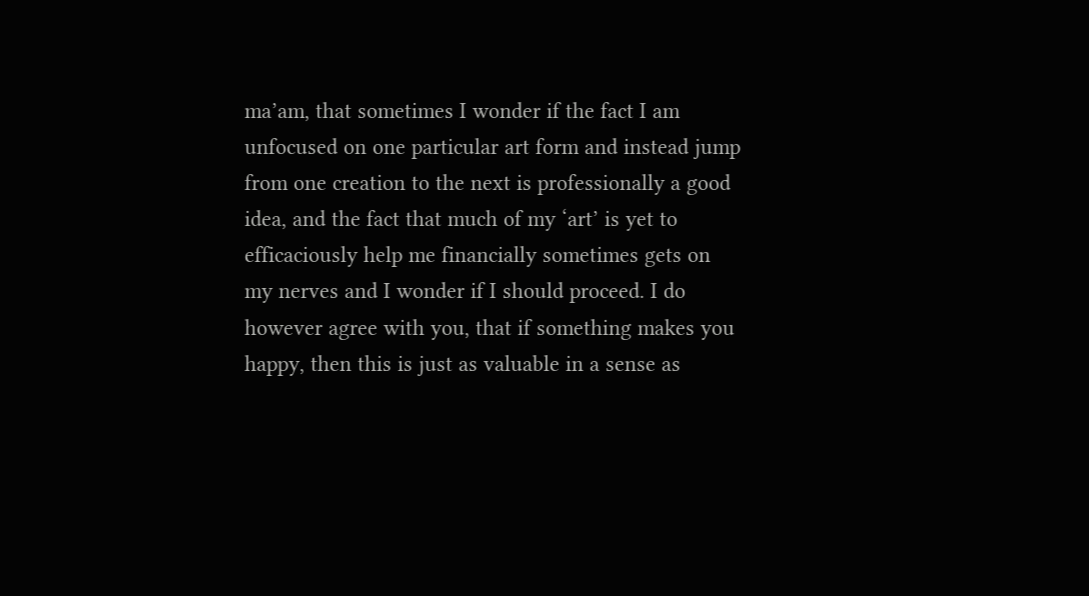ma’am, that sometimes I wonder if the fact I am unfocused on one particular art form and instead jump from one creation to the next is professionally a good idea, and the fact that much of my ‘art’ is yet to efficaciously help me financially sometimes gets on my nerves and I wonder if I should proceed. I do however agree with you, that if something makes you happy, then this is just as valuable in a sense as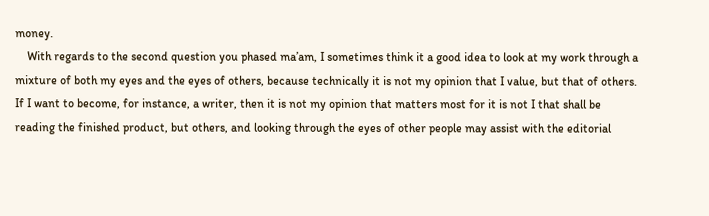money.
    With regards to the second question you phased ma’am, I sometimes think it a good idea to look at my work through a mixture of both my eyes and the eyes of others, because technically it is not my opinion that I value, but that of others. If I want to become, for instance, a writer, then it is not my opinion that matters most for it is not I that shall be reading the finished product, but others, and looking through the eyes of other people may assist with the editorial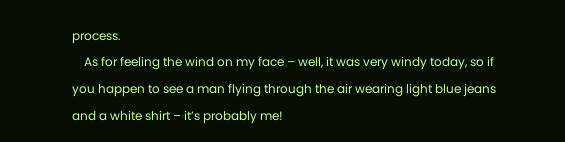process.
    As for feeling the wind on my face – well, it was very windy today, so if you happen to see a man flying through the air wearing light blue jeans and a white shirt – it’s probably me!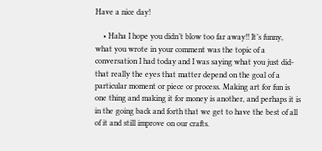Have a nice day!

    • Haha I hope you didn’t blow too far away!! It’s funny, what you wrote in your comment was the topic of a conversation I had today and I was saying what you just did- that really the eyes that matter depend on the goal of a particular moment or piece or process. Making art for fun is one thing and making it for money is another, and perhaps it is in the going back and forth that we get to have the best of all of it and still improve on our crafts.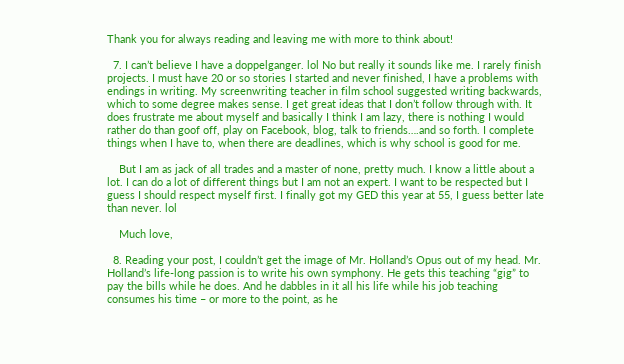Thank you for always reading and leaving me with more to think about!

  7. I can’t believe I have a doppelganger. lol No but really it sounds like me. I rarely finish projects. I must have 20 or so stories I started and never finished, I have a problems with endings in writing. My screenwriting teacher in film school suggested writing backwards, which to some degree makes sense. I get great ideas that I don’t follow through with. It does frustrate me about myself and basically I think I am lazy, there is nothing I would rather do than goof off, play on Facebook, blog, talk to friends….and so forth. I complete things when I have to, when there are deadlines, which is why school is good for me.

    But I am as jack of all trades and a master of none, pretty much. I know a little about a lot. I can do a lot of different things but I am not an expert. I want to be respected but I guess I should respect myself first. I finally got my GED this year at 55, I guess better late than never. lol

    Much love,

  8. Reading your post, I couldn’t get the image of Mr. Holland’s Opus out of my head. Mr. Holland’s life-long passion is to write his own symphony. He gets this teaching “gig” to pay the bills while he does. And he dabbles in it all his life while his job teaching consumes his time – or more to the point, as he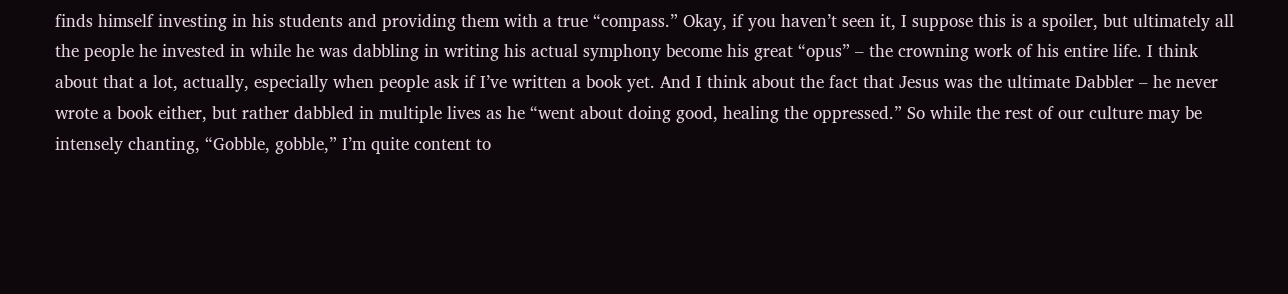finds himself investing in his students and providing them with a true “compass.” Okay, if you haven’t seen it, I suppose this is a spoiler, but ultimately all the people he invested in while he was dabbling in writing his actual symphony become his great “opus” – the crowning work of his entire life. I think about that a lot, actually, especially when people ask if I’ve written a book yet. And I think about the fact that Jesus was the ultimate Dabbler – he never wrote a book either, but rather dabbled in multiple lives as he “went about doing good, healing the oppressed.” So while the rest of our culture may be intensely chanting, “Gobble, gobble,” I’m quite content to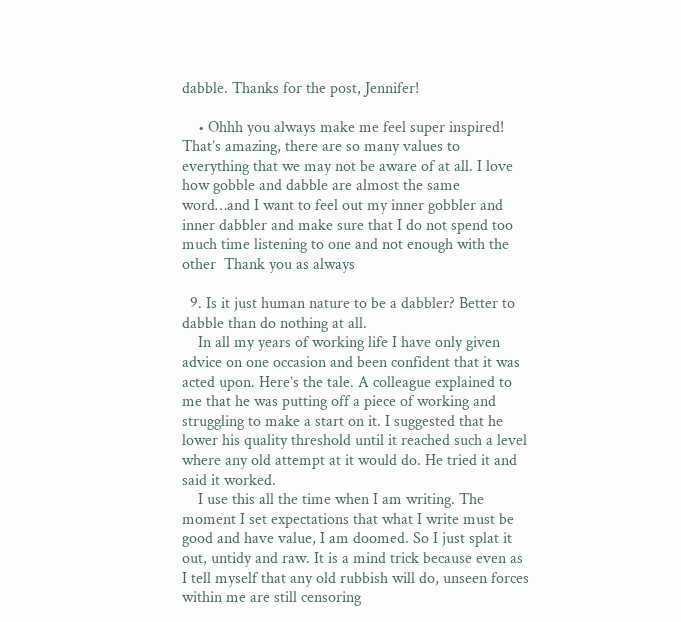dabble. Thanks for the post, Jennifer!

    • Ohhh you always make me feel super inspired! That’s amazing, there are so many values to everything that we may not be aware of at all. I love how gobble and dabble are almost the same word…and I want to feel out my inner gobbler and inner dabbler and make sure that I do not spend too much time listening to one and not enough with the other  Thank you as always

  9. Is it just human nature to be a dabbler? Better to dabble than do nothing at all.
    In all my years of working life I have only given advice on one occasion and been confident that it was acted upon. Here’s the tale. A colleague explained to me that he was putting off a piece of working and struggling to make a start on it. I suggested that he lower his quality threshold until it reached such a level where any old attempt at it would do. He tried it and said it worked.
    I use this all the time when I am writing. The moment I set expectations that what I write must be good and have value, I am doomed. So I just splat it out, untidy and raw. It is a mind trick because even as I tell myself that any old rubbish will do, unseen forces within me are still censoring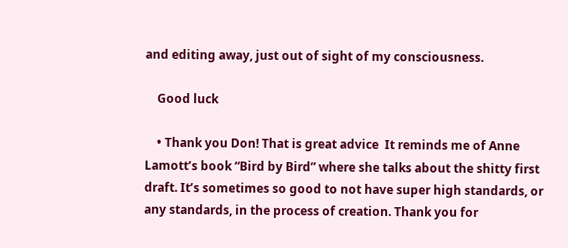and editing away, just out of sight of my consciousness.

    Good luck

    • Thank you Don! That is great advice  It reminds me of Anne Lamott’s book “Bird by Bird” where she talks about the shitty first draft. It’s sometimes so good to not have super high standards, or any standards, in the process of creation. Thank you for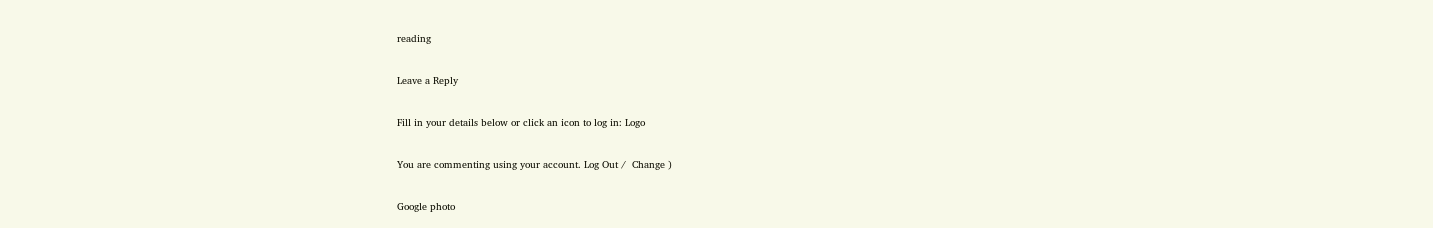reading

Leave a Reply

Fill in your details below or click an icon to log in: Logo

You are commenting using your account. Log Out /  Change )

Google photo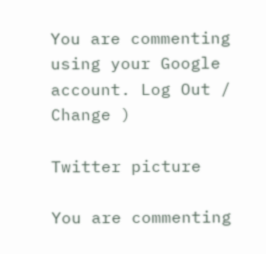You are commenting using your Google account. Log Out /  Change )

Twitter picture

You are commenting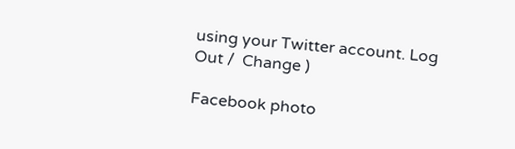using your Twitter account. Log Out /  Change )

Facebook photo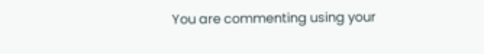You are commenting using your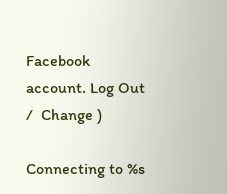Facebook account. Log Out /  Change )

Connecting to %s